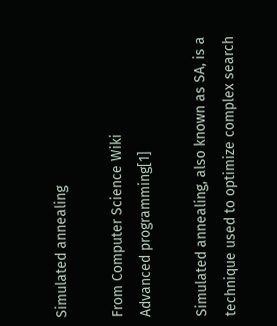Simulated annealing

From Computer Science Wiki
Advanced programming[1]

Simulated annealing, also known as SA, is a technique used to optimize complex search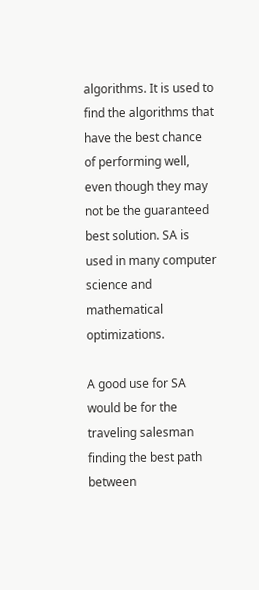algorithms. It is used to find the algorithms that have the best chance of performing well, even though they may not be the guaranteed best solution. SA is used in many computer science and mathematical optimizations.

A good use for SA would be for the traveling salesman finding the best path between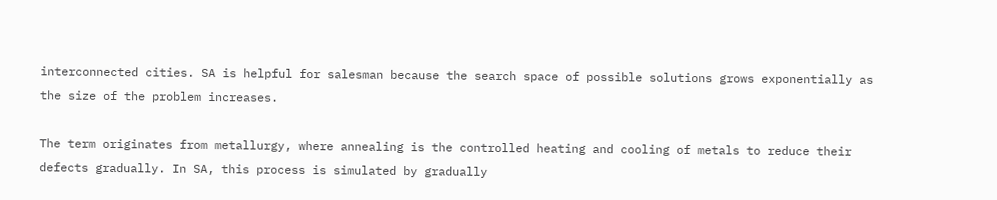interconnected cities. SA is helpful for salesman because the search space of possible solutions grows exponentially as the size of the problem increases.

The term originates from metallurgy, where annealing is the controlled heating and cooling of metals to reduce their defects gradually. In SA, this process is simulated by gradually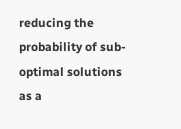reducing the probability of sub-optimal solutions as a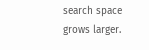search space grows larger.